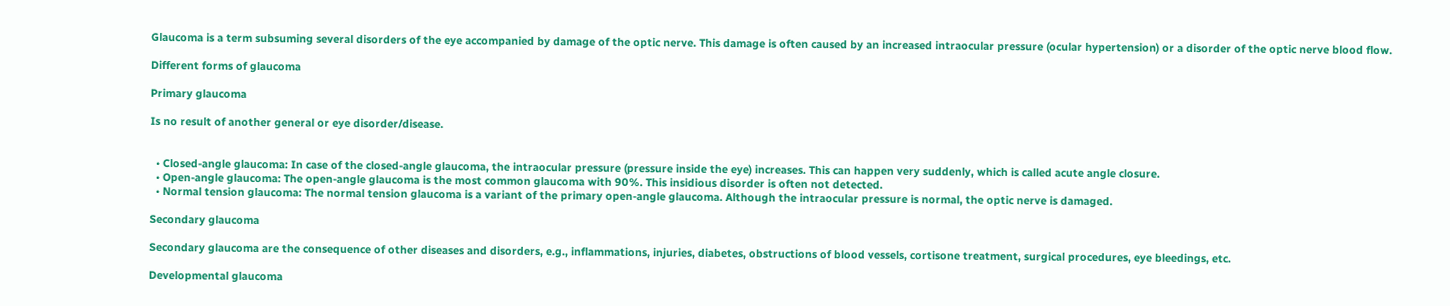Glaucoma is a term subsuming several disorders of the eye accompanied by damage of the optic nerve. This damage is often caused by an increased intraocular pressure (ocular hypertension) or a disorder of the optic nerve blood flow.

Different forms of glaucoma

Primary glaucoma

Is no result of another general or eye disorder/disease.


  • Closed-angle glaucoma: In case of the closed-angle glaucoma, the intraocular pressure (pressure inside the eye) increases. This can happen very suddenly, which is called acute angle closure.
  • Open-angle glaucoma: The open-angle glaucoma is the most common glaucoma with 90%. This insidious disorder is often not detected.
  • Normal tension glaucoma: The normal tension glaucoma is a variant of the primary open-angle glaucoma. Although the intraocular pressure is normal, the optic nerve is damaged.

Secondary glaucoma

Secondary glaucoma are the consequence of other diseases and disorders, e.g., inflammations, injuries, diabetes, obstructions of blood vessels, cortisone treatment, surgical procedures, eye bleedings, etc.

Developmental glaucoma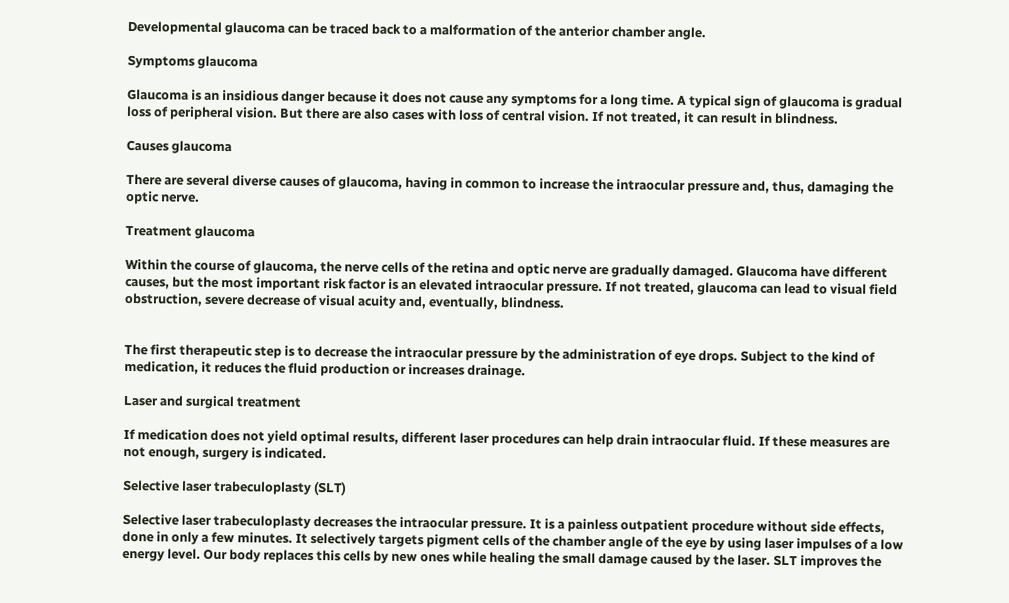Developmental glaucoma can be traced back to a malformation of the anterior chamber angle.

Symptoms glaucoma

Glaucoma is an insidious danger because it does not cause any symptoms for a long time. A typical sign of glaucoma is gradual loss of peripheral vision. But there are also cases with loss of central vision. If not treated, it can result in blindness.

Causes glaucoma

There are several diverse causes of glaucoma, having in common to increase the intraocular pressure and, thus, damaging the optic nerve.

Treatment glaucoma

Within the course of glaucoma, the nerve cells of the retina and optic nerve are gradually damaged. Glaucoma have different causes, but the most important risk factor is an elevated intraocular pressure. If not treated, glaucoma can lead to visual field obstruction, severe decrease of visual acuity and, eventually, blindness.


The first therapeutic step is to decrease the intraocular pressure by the administration of eye drops. Subject to the kind of medication, it reduces the fluid production or increases drainage.

Laser and surgical treatment

If medication does not yield optimal results, different laser procedures can help drain intraocular fluid. If these measures are not enough, surgery is indicated.

Selective laser trabeculoplasty (SLT)

Selective laser trabeculoplasty decreases the intraocular pressure. It is a painless outpatient procedure without side effects, done in only a few minutes. It selectively targets pigment cells of the chamber angle of the eye by using laser impulses of a low energy level. Our body replaces this cells by new ones while healing the small damage caused by the laser. SLT improves the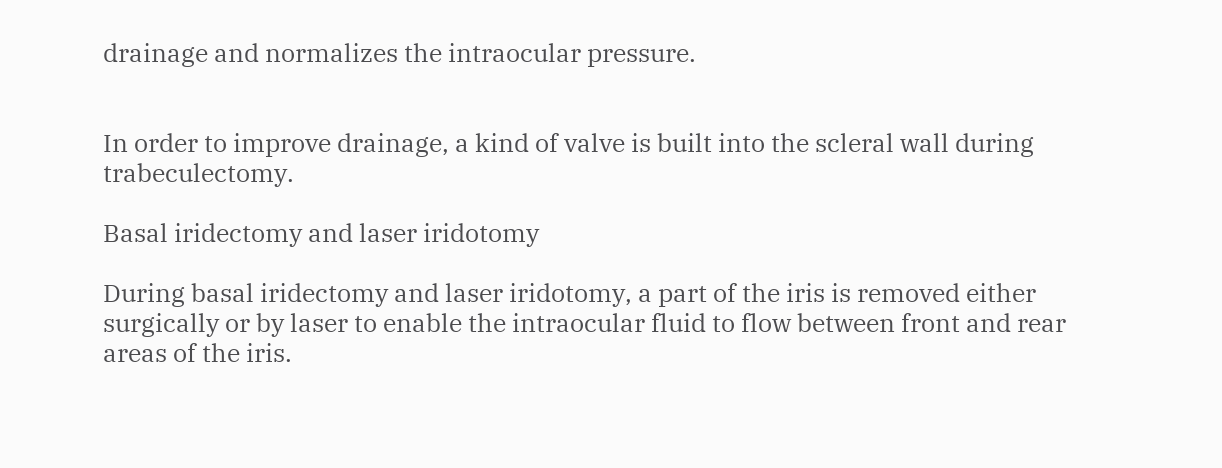drainage and normalizes the intraocular pressure.


In order to improve drainage, a kind of valve is built into the scleral wall during trabeculectomy.

Basal iridectomy and laser iridotomy

During basal iridectomy and laser iridotomy, a part of the iris is removed either surgically or by laser to enable the intraocular fluid to flow between front and rear areas of the iris.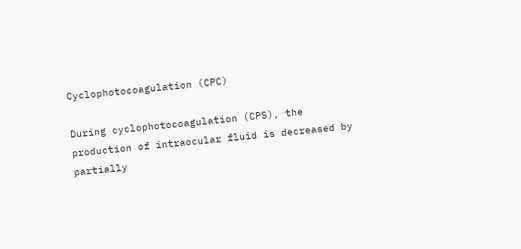Cyclophotocoagulation (CPC)

During cyclophotocoagulation (CPS), the production of intraocular fluid is decreased by partially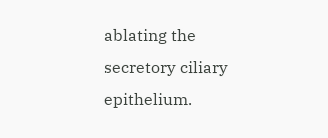ablating the secretory ciliary epithelium.